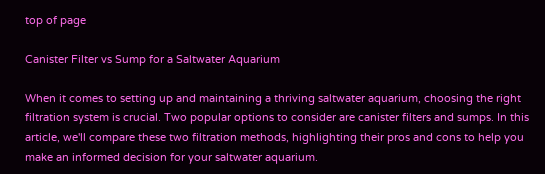top of page

Canister Filter vs Sump for a Saltwater Aquarium

When it comes to setting up and maintaining a thriving saltwater aquarium, choosing the right filtration system is crucial. Two popular options to consider are canister filters and sumps. In this article, we'll compare these two filtration methods, highlighting their pros and cons to help you make an informed decision for your saltwater aquarium.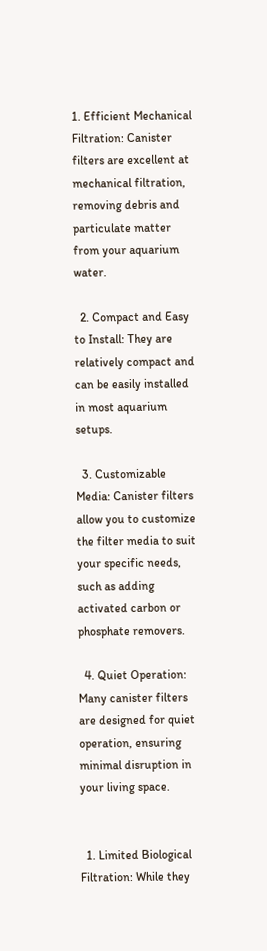1. Efficient Mechanical Filtration: Canister filters are excellent at mechanical filtration, removing debris and particulate matter from your aquarium water.

  2. Compact and Easy to Install: They are relatively compact and can be easily installed in most aquarium setups.

  3. Customizable Media: Canister filters allow you to customize the filter media to suit your specific needs, such as adding activated carbon or phosphate removers.

  4. Quiet Operation: Many canister filters are designed for quiet operation, ensuring minimal disruption in your living space.


  1. Limited Biological Filtration: While they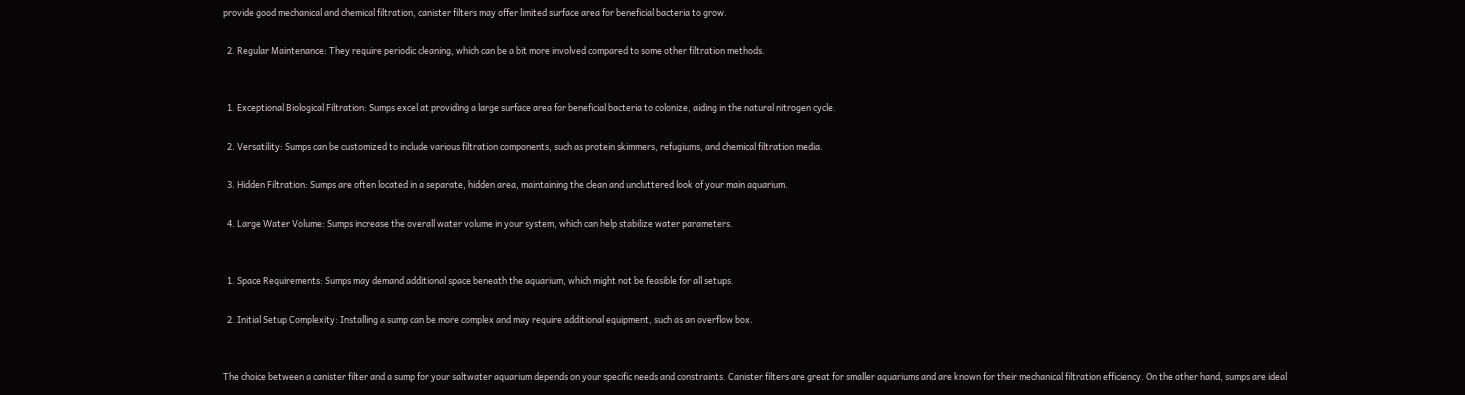provide good mechanical and chemical filtration, canister filters may offer limited surface area for beneficial bacteria to grow.

  2. Regular Maintenance: They require periodic cleaning, which can be a bit more involved compared to some other filtration methods.


  1. Exceptional Biological Filtration: Sumps excel at providing a large surface area for beneficial bacteria to colonize, aiding in the natural nitrogen cycle.

  2. Versatility: Sumps can be customized to include various filtration components, such as protein skimmers, refugiums, and chemical filtration media.

  3. Hidden Filtration: Sumps are often located in a separate, hidden area, maintaining the clean and uncluttered look of your main aquarium.

  4. Large Water Volume: Sumps increase the overall water volume in your system, which can help stabilize water parameters.


  1. Space Requirements: Sumps may demand additional space beneath the aquarium, which might not be feasible for all setups.

  2. Initial Setup Complexity: Installing a sump can be more complex and may require additional equipment, such as an overflow box.


The choice between a canister filter and a sump for your saltwater aquarium depends on your specific needs and constraints. Canister filters are great for smaller aquariums and are known for their mechanical filtration efficiency. On the other hand, sumps are ideal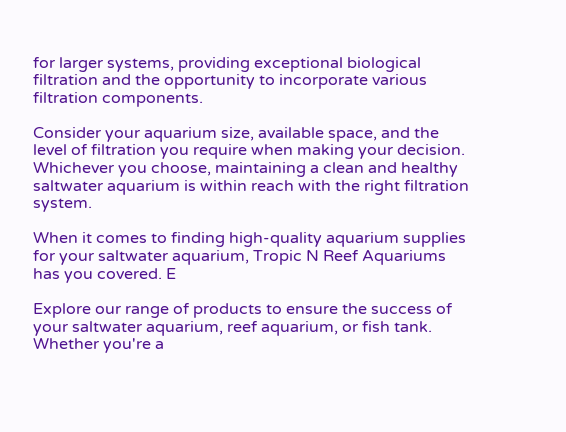for larger systems, providing exceptional biological filtration and the opportunity to incorporate various filtration components.

Consider your aquarium size, available space, and the level of filtration you require when making your decision. Whichever you choose, maintaining a clean and healthy saltwater aquarium is within reach with the right filtration system.

When it comes to finding high-quality aquarium supplies for your saltwater aquarium, Tropic N Reef Aquariums has you covered. E

Explore our range of products to ensure the success of your saltwater aquarium, reef aquarium, or fish tank. Whether you're a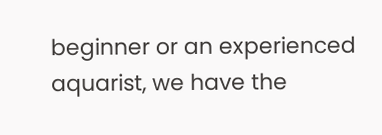beginner or an experienced aquarist, we have the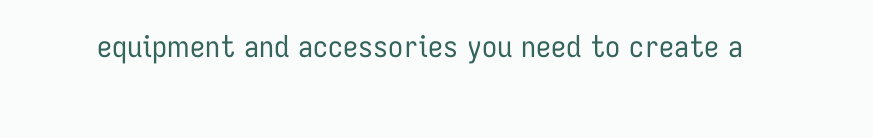equipment and accessories you need to create a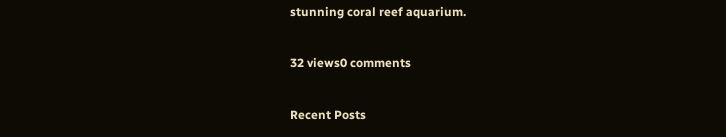stunning coral reef aquarium.

32 views0 comments

Recent Posts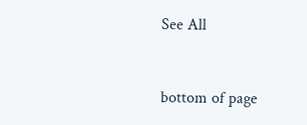See All


bottom of page